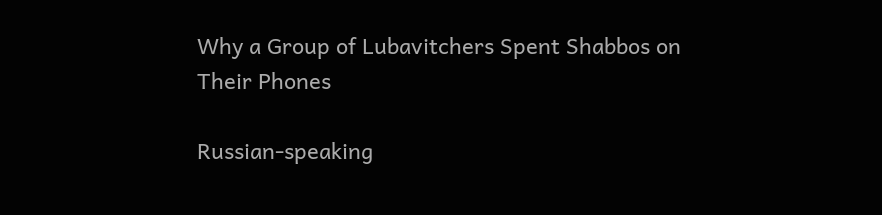Why a Group of Lubavitchers Spent Shabbos on Their Phones

Russian-speaking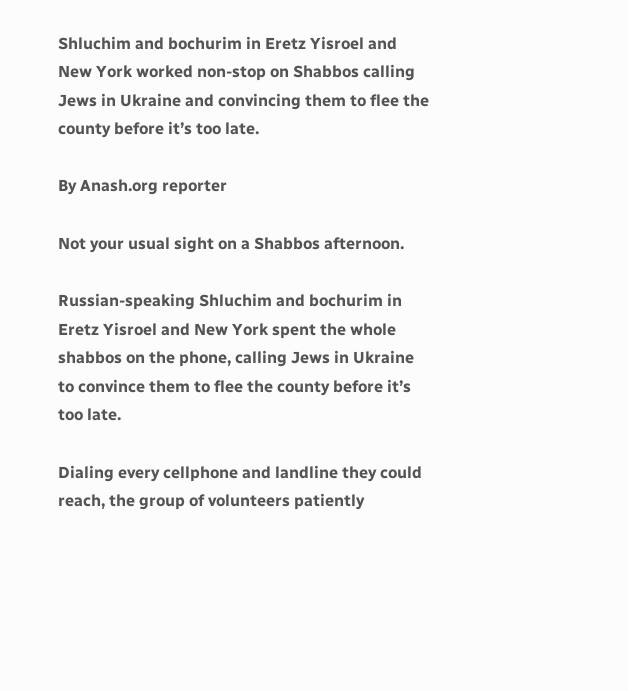Shluchim and bochurim in Eretz Yisroel and New York worked non-stop on Shabbos calling Jews in Ukraine and convincing them to flee the county before it’s too late.

By Anash.org reporter

Not your usual sight on a Shabbos afternoon.

Russian-speaking Shluchim and bochurim in Eretz Yisroel and New York spent the whole shabbos on the phone, calling Jews in Ukraine to convince them to flee the county before it’s too late.

Dialing every cellphone and landline they could reach, the group of volunteers patiently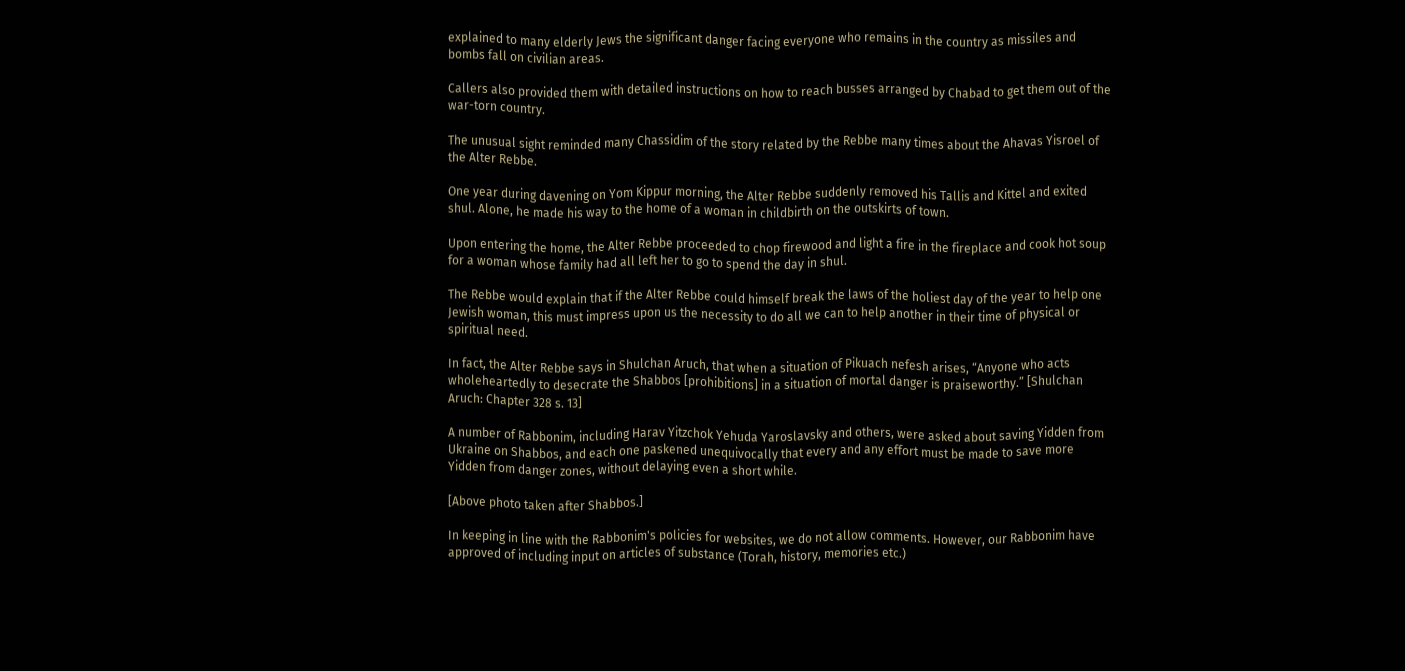explained to many elderly Jews the significant danger facing everyone who remains in the country as missiles and bombs fall on civilian areas.

Callers also provided them with detailed instructions on how to reach busses arranged by Chabad to get them out of the war-torn country.

The unusual sight reminded many Chassidim of the story related by the Rebbe many times about the Ahavas Yisroel of the Alter Rebbe.

One year during davening on Yom Kippur morning, the Alter Rebbe suddenly removed his Tallis and Kittel and exited shul. Alone, he made his way to the home of a woman in childbirth on the outskirts of town.

Upon entering the home, the Alter Rebbe proceeded to chop firewood and light a fire in the fireplace and cook hot soup for a woman whose family had all left her to go to spend the day in shul.

The Rebbe would explain that if the Alter Rebbe could himself break the laws of the holiest day of the year to help one Jewish woman, this must impress upon us the necessity to do all we can to help another in their time of physical or spiritual need.

In fact, the Alter Rebbe says in Shulchan Aruch, that when a situation of Pikuach nefesh arises, “Anyone who acts wholeheartedly to desecrate the Shabbos [prohibitions] in a situation of mortal danger is praiseworthy.” [Shulchan Aruch: Chapter 328 s. 13]

A number of Rabbonim, including Harav Yitzchok Yehuda Yaroslavsky and others, were asked about saving Yidden from Ukraine on Shabbos, and each one paskened unequivocally that every and any effort must be made to save more Yidden from danger zones, without delaying even a short while.

[Above photo taken after Shabbos.]

In keeping in line with the Rabbonim's policies for websites, we do not allow comments. However, our Rabbonim have approved of including input on articles of substance (Torah, history, memories etc.)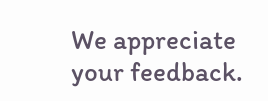We appreciate your feedback.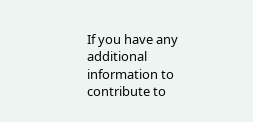If you have any additional information to contribute to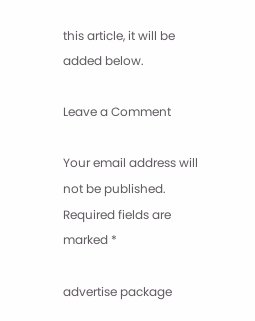this article, it will be added below.

Leave a Comment

Your email address will not be published. Required fields are marked *

advertise package